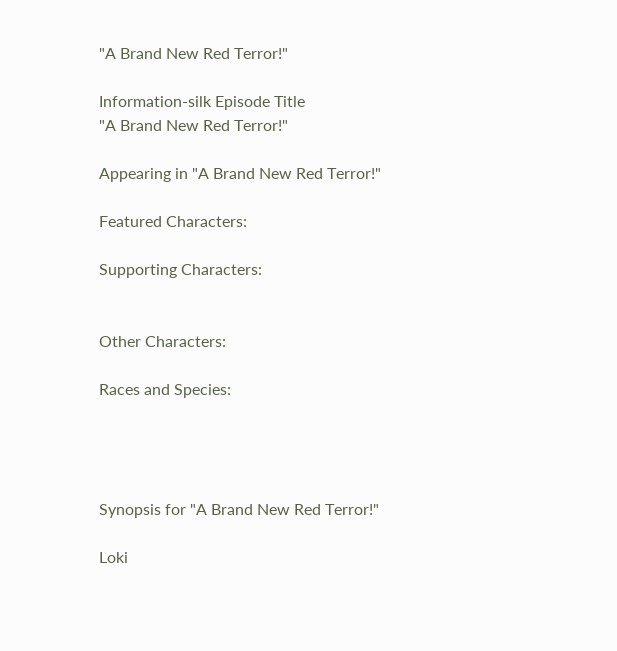"A Brand New Red Terror!"

Information-silk Episode Title
"A Brand New Red Terror!"

Appearing in "A Brand New Red Terror!"

Featured Characters:

Supporting Characters:


Other Characters:

Races and Species:




Synopsis for "A Brand New Red Terror!"

Loki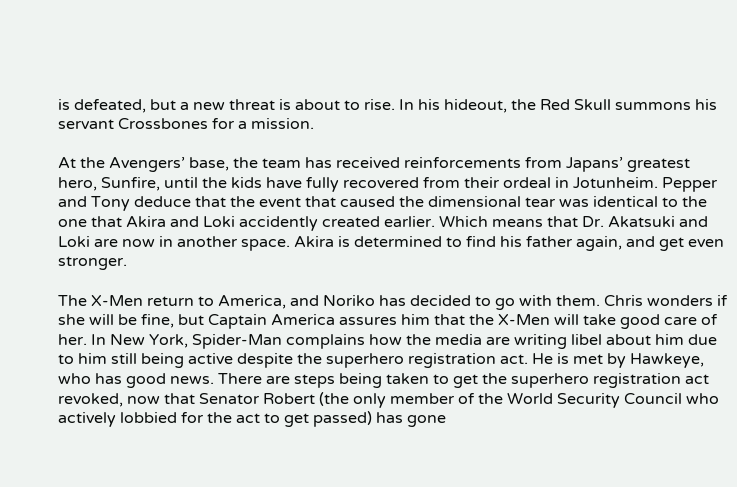is defeated, but a new threat is about to rise. In his hideout, the Red Skull summons his servant Crossbones for a mission.

At the Avengers’ base, the team has received reinforcements from Japans’ greatest hero, Sunfire, until the kids have fully recovered from their ordeal in Jotunheim. Pepper and Tony deduce that the event that caused the dimensional tear was identical to the one that Akira and Loki accidently created earlier. Which means that Dr. Akatsuki and Loki are now in another space. Akira is determined to find his father again, and get even stronger.

The X-Men return to America, and Noriko has decided to go with them. Chris wonders if she will be fine, but Captain America assures him that the X-Men will take good care of her. In New York, Spider-Man complains how the media are writing libel about him due to him still being active despite the superhero registration act. He is met by Hawkeye, who has good news. There are steps being taken to get the superhero registration act revoked, now that Senator Robert (the only member of the World Security Council who actively lobbied for the act to get passed) has gone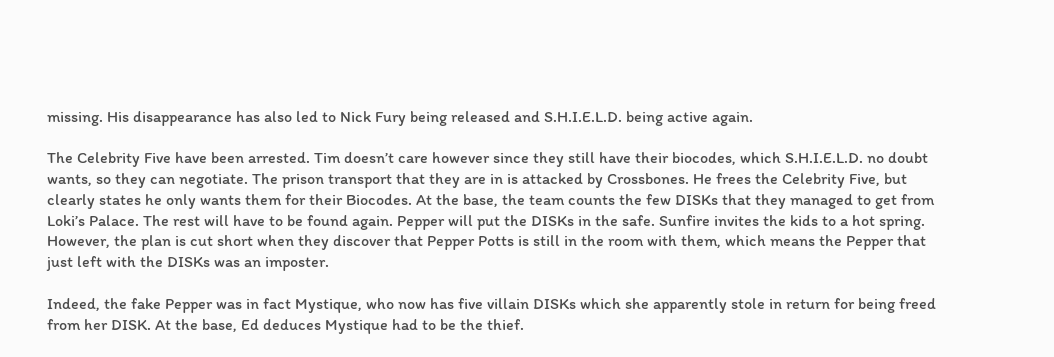missing. His disappearance has also led to Nick Fury being released and S.H.I.E.L.D. being active again.

The Celebrity Five have been arrested. Tim doesn’t care however since they still have their biocodes, which S.H.I.E.L.D. no doubt wants, so they can negotiate. The prison transport that they are in is attacked by Crossbones. He frees the Celebrity Five, but clearly states he only wants them for their Biocodes. At the base, the team counts the few DISKs that they managed to get from Loki’s Palace. The rest will have to be found again. Pepper will put the DISKs in the safe. Sunfire invites the kids to a hot spring. However, the plan is cut short when they discover that Pepper Potts is still in the room with them, which means the Pepper that just left with the DISKs was an imposter.

Indeed, the fake Pepper was in fact Mystique, who now has five villain DISKs which she apparently stole in return for being freed from her DISK. At the base, Ed deduces Mystique had to be the thief.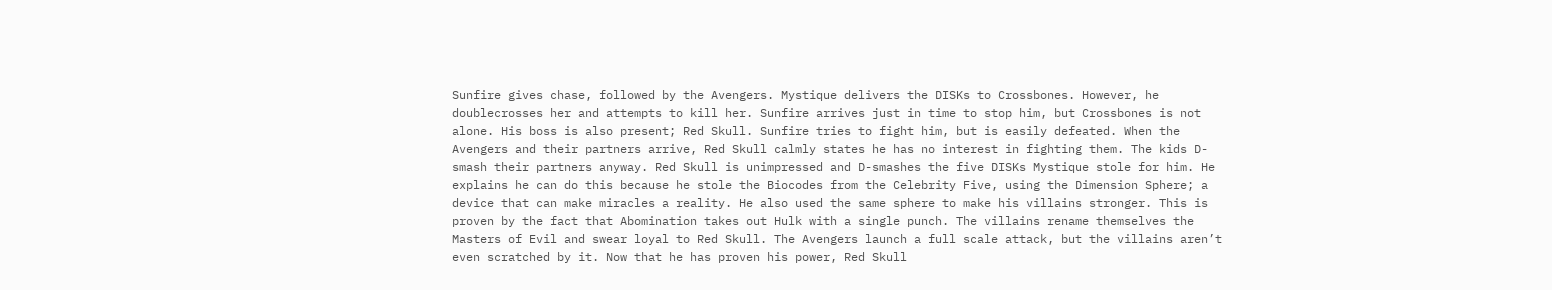Sunfire gives chase, followed by the Avengers. Mystique delivers the DISKs to Crossbones. However, he doublecrosses her and attempts to kill her. Sunfire arrives just in time to stop him, but Crossbones is not alone. His boss is also present; Red Skull. Sunfire tries to fight him, but is easily defeated. When the Avengers and their partners arrive, Red Skull calmly states he has no interest in fighting them. The kids D-smash their partners anyway. Red Skull is unimpressed and D-smashes the five DISKs Mystique stole for him. He explains he can do this because he stole the Biocodes from the Celebrity Five, using the Dimension Sphere; a device that can make miracles a reality. He also used the same sphere to make his villains stronger. This is proven by the fact that Abomination takes out Hulk with a single punch. The villains rename themselves the Masters of Evil and swear loyal to Red Skull. The Avengers launch a full scale attack, but the villains aren’t even scratched by it. Now that he has proven his power, Red Skull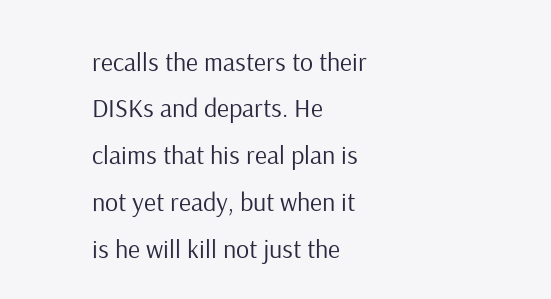recalls the masters to their DISKs and departs. He claims that his real plan is not yet ready, but when it is he will kill not just the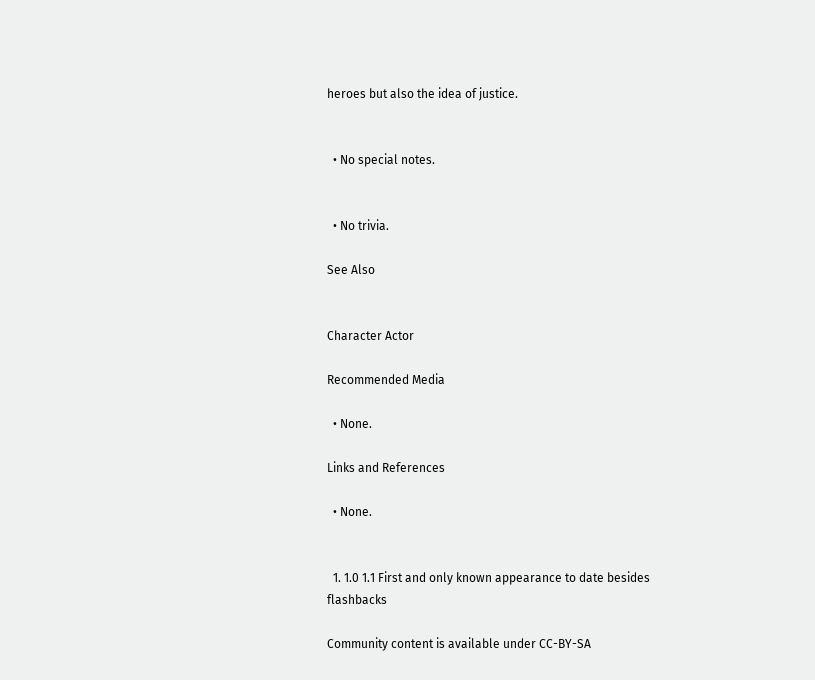heroes but also the idea of justice.


  • No special notes.


  • No trivia.

See Also


Character Actor

Recommended Media

  • None.

Links and References

  • None.


  1. 1.0 1.1 First and only known appearance to date besides flashbacks

Community content is available under CC-BY-SA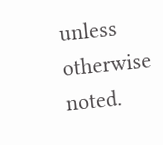unless otherwise noted.